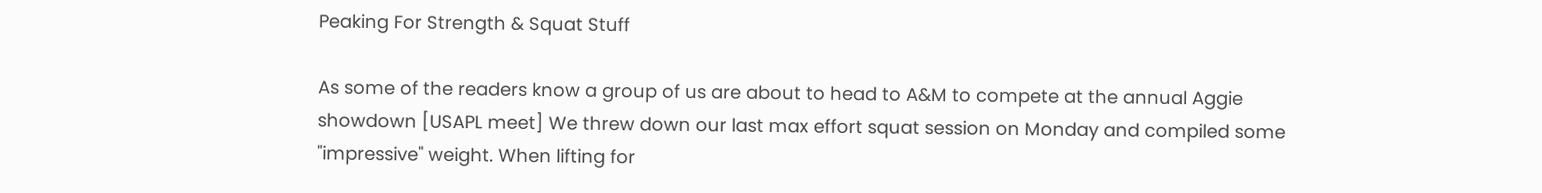Peaking For Strength & Squat Stuff

As some of the readers know a group of us are about to head to A&M to compete at the annual Aggie showdown [USAPL meet] We threw down our last max effort squat session on Monday and compiled some "impressive" weight. When lifting for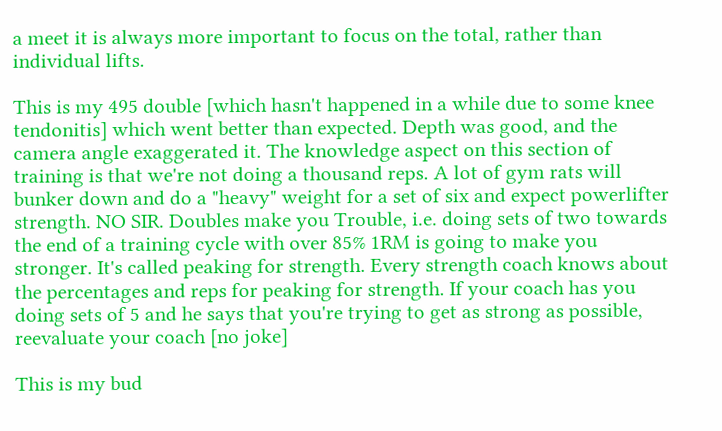a meet it is always more important to focus on the total, rather than individual lifts.

This is my 495 double [which hasn't happened in a while due to some knee tendonitis] which went better than expected. Depth was good, and the camera angle exaggerated it. The knowledge aspect on this section of training is that we're not doing a thousand reps. A lot of gym rats will bunker down and do a "heavy" weight for a set of six and expect powerlifter strength. NO SIR. Doubles make you Trouble, i.e. doing sets of two towards the end of a training cycle with over 85% 1RM is going to make you stronger. It's called peaking for strength. Every strength coach knows about the percentages and reps for peaking for strength. If your coach has you doing sets of 5 and he says that you're trying to get as strong as possible, reevaluate your coach [no joke]

This is my bud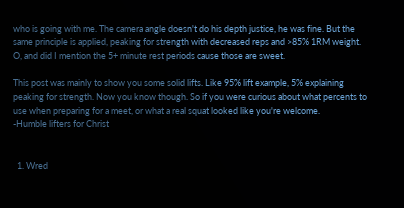who is going with me. The camera angle doesn't do his depth justice, he was fine. But the same principle is applied, peaking for strength with decreased reps and >85% 1RM weight. O, and did I mention the 5+ minute rest periods cause those are sweet.

This post was mainly to show you some solid lifts. Like 95% lift example, 5% explaining peaking for strength. Now you know though. So if you were curious about what percents to use when preparing for a meet, or what a real squat looked like you're welcome.
-Humble lifters for Christ


  1. Wred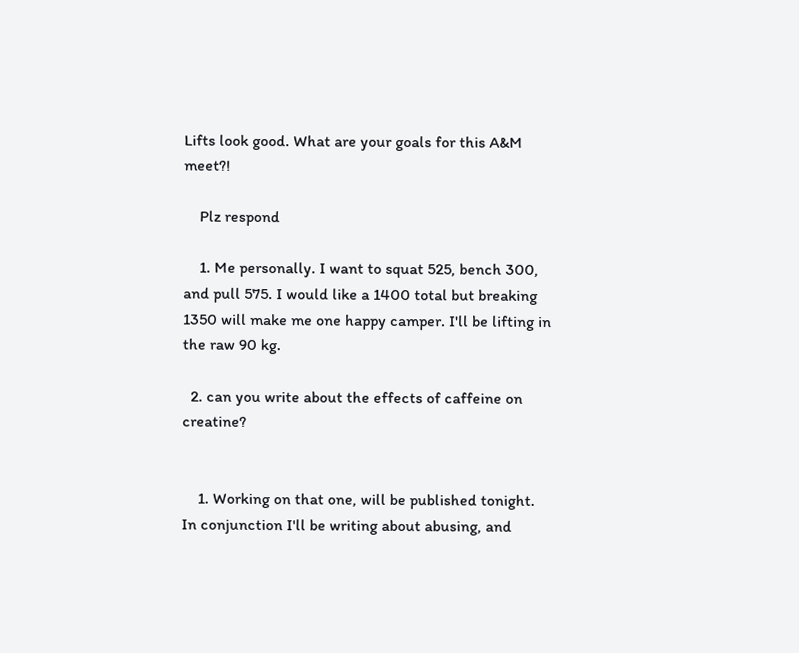Lifts look good. What are your goals for this A&M meet?!

    Plz respond

    1. Me personally. I want to squat 525, bench 300, and pull 575. I would like a 1400 total but breaking 1350 will make me one happy camper. I'll be lifting in the raw 90 kg.

  2. can you write about the effects of caffeine on creatine?


    1. Working on that one, will be published tonight. In conjunction I'll be writing about abusing, and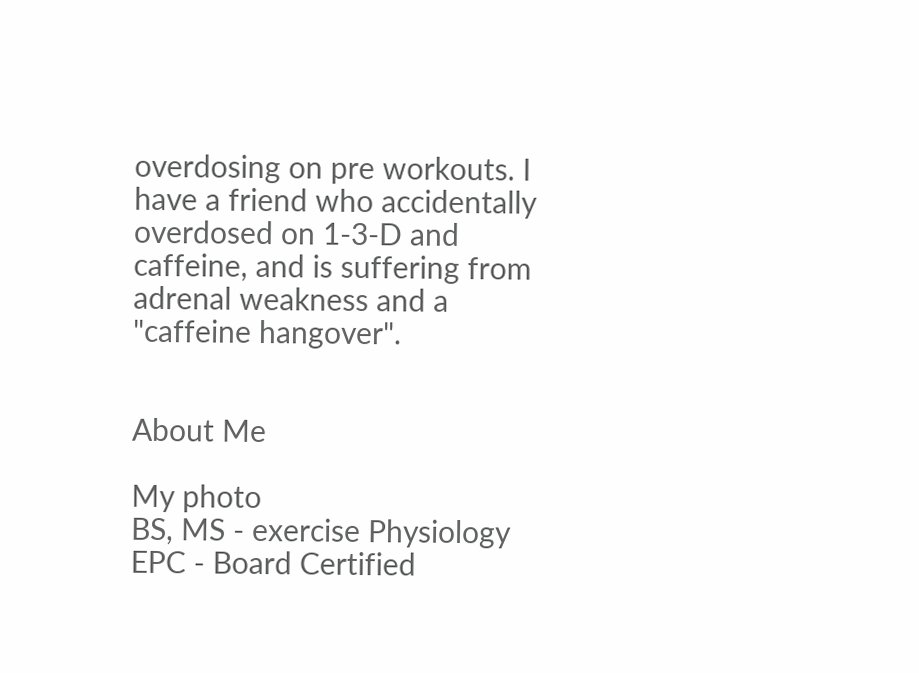overdosing on pre workouts. I have a friend who accidentally overdosed on 1-3-D and caffeine, and is suffering from adrenal weakness and a "caffeine hangover".


About Me

My photo
BS, MS - exercise Physiology
EPC - Board Certified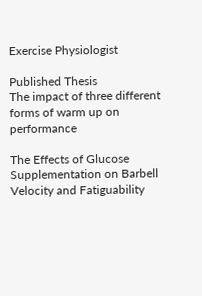Exercise Physiologist

Published Thesis
The impact of three different forms of warm up on performance

The Effects of Glucose Supplementation on Barbell Velocity and Fatiguability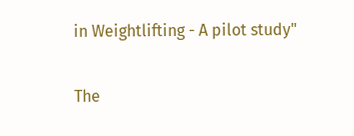in Weightlifting - A pilot study"

The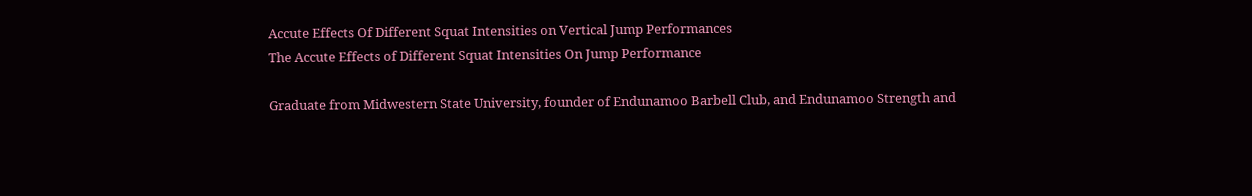Accute Effects Of Different Squat Intensities on Vertical Jump Performances
The Accute Effects of Different Squat Intensities On Jump Performance

Graduate from Midwestern State University, founder of Endunamoo Barbell Club, and Endunamoo Strength and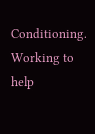Conditioning. Working to help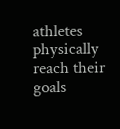athletes physically reach their goals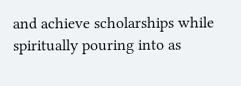and achieve scholarships while spiritually pouring into as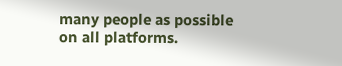many people as possible on all platforms.